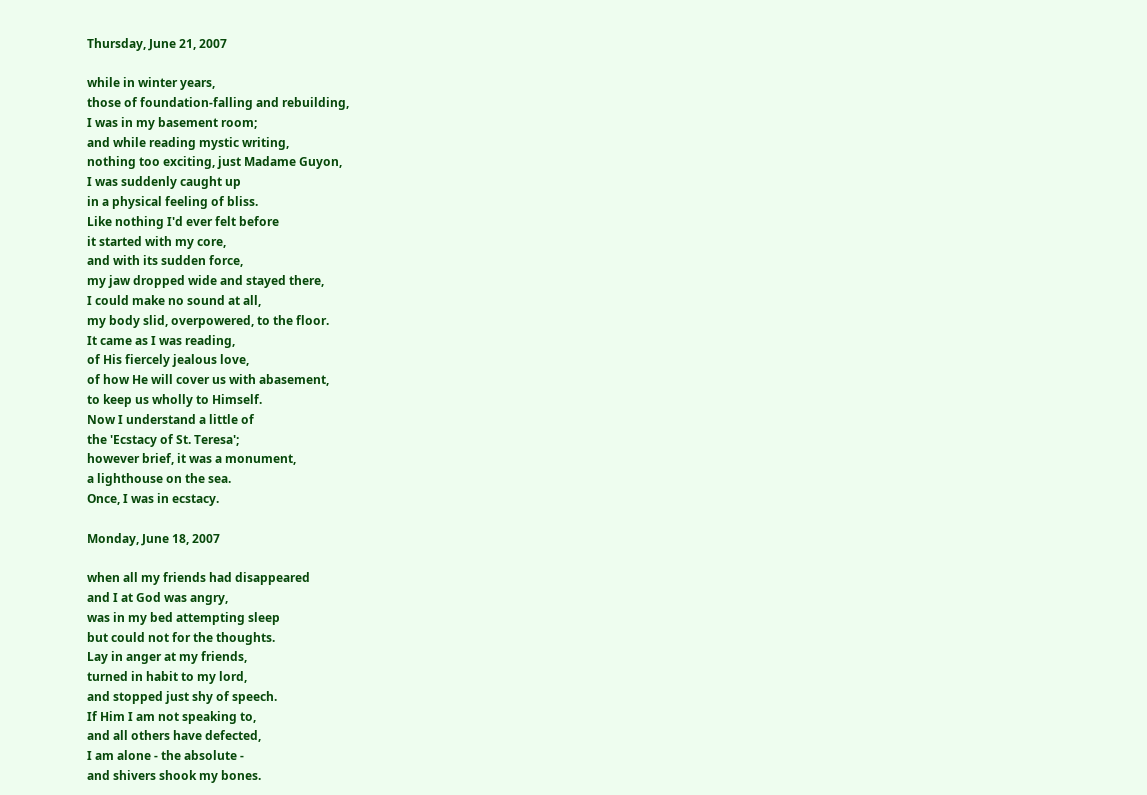Thursday, June 21, 2007

while in winter years,
those of foundation-falling and rebuilding,
I was in my basement room;
and while reading mystic writing,
nothing too exciting, just Madame Guyon,
I was suddenly caught up
in a physical feeling of bliss.
Like nothing I'd ever felt before
it started with my core,
and with its sudden force,
my jaw dropped wide and stayed there,
I could make no sound at all,
my body slid, overpowered, to the floor.
It came as I was reading,
of His fiercely jealous love,
of how He will cover us with abasement,
to keep us wholly to Himself.
Now I understand a little of
the 'Ecstacy of St. Teresa';
however brief, it was a monument,
a lighthouse on the sea.
Once, I was in ecstacy.

Monday, June 18, 2007

when all my friends had disappeared
and I at God was angry,
was in my bed attempting sleep
but could not for the thoughts.
Lay in anger at my friends,
turned in habit to my lord,
and stopped just shy of speech.
If Him I am not speaking to,
and all others have defected,
I am alone - the absolute -
and shivers shook my bones.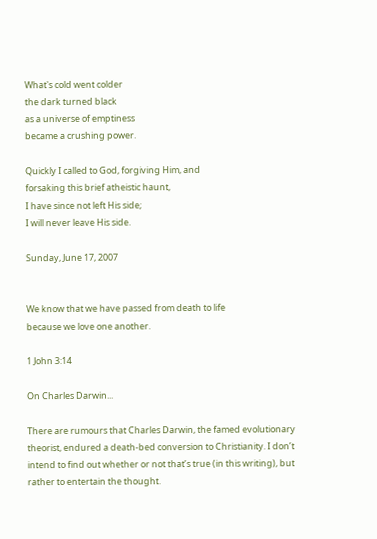What's cold went colder
the dark turned black
as a universe of emptiness
became a crushing power.

Quickly I called to God, forgiving Him, and
forsaking this brief atheistic haunt,
I have since not left His side;
I will never leave His side.

Sunday, June 17, 2007


We know that we have passed from death to life
because we love one another.

1 John 3:14

On Charles Darwin...

There are rumours that Charles Darwin, the famed evolutionary theorist, endured a death-bed conversion to Christianity. I don’t intend to find out whether or not that’s true (in this writing), but rather to entertain the thought.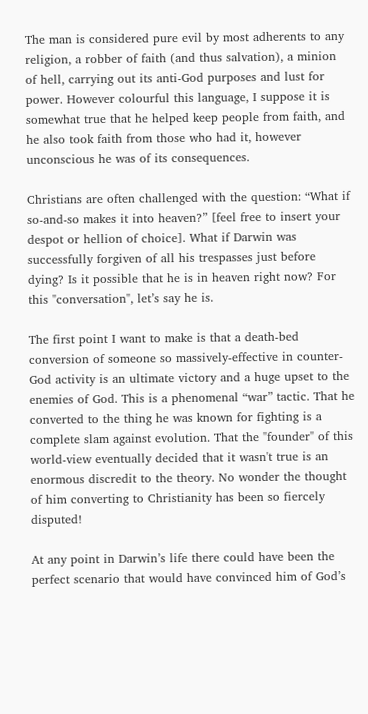The man is considered pure evil by most adherents to any religion, a robber of faith (and thus salvation), a minion of hell, carrying out its anti-God purposes and lust for power. However colourful this language, I suppose it is somewhat true that he helped keep people from faith, and he also took faith from those who had it, however unconscious he was of its consequences.

Christians are often challenged with the question: “What if so-and-so makes it into heaven?” [feel free to insert your despot or hellion of choice]. What if Darwin was successfully forgiven of all his trespasses just before dying? Is it possible that he is in heaven right now? For this "conversation", let’s say he is.

The first point I want to make is that a death-bed conversion of someone so massively-effective in counter-God activity is an ultimate victory and a huge upset to the enemies of God. This is a phenomenal “war” tactic. That he converted to the thing he was known for fighting is a complete slam against evolution. That the "founder" of this world-view eventually decided that it wasn't true is an enormous discredit to the theory. No wonder the thought of him converting to Christianity has been so fiercely disputed!

At any point in Darwin’s life there could have been the perfect scenario that would have convinced him of God’s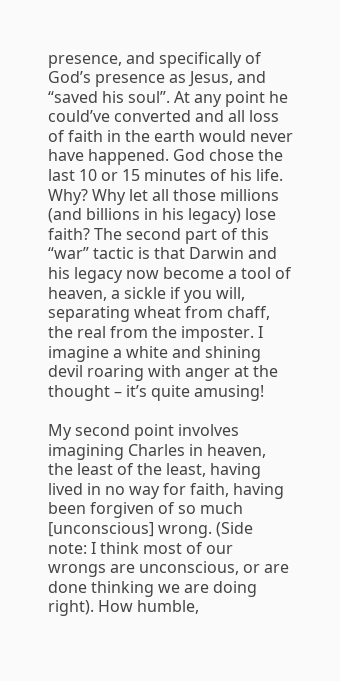presence, and specifically of God’s presence as Jesus, and “saved his soul”. At any point he could’ve converted and all loss of faith in the earth would never have happened. God chose the last 10 or 15 minutes of his life. Why? Why let all those millions (and billions in his legacy) lose faith? The second part of this “war” tactic is that Darwin and his legacy now become a tool of heaven, a sickle if you will, separating wheat from chaff, the real from the imposter. I imagine a white and shining devil roaring with anger at the thought – it’s quite amusing!

My second point involves imagining Charles in heaven, the least of the least, having lived in no way for faith, having been forgiven of so much [unconscious] wrong. (Side note: I think most of our wrongs are unconscious, or are done thinking we are doing right). How humble,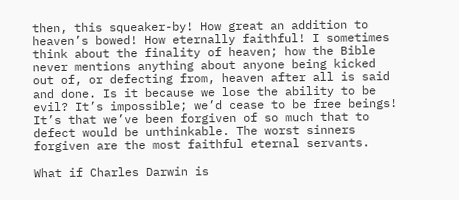then, this squeaker-by! How great an addition to heaven’s bowed! How eternally faithful! I sometimes think about the finality of heaven; how the Bible never mentions anything about anyone being kicked out of, or defecting from, heaven after all is said and done. Is it because we lose the ability to be evil? It’s impossible; we’d cease to be free beings! It’s that we’ve been forgiven of so much that to defect would be unthinkable. The worst sinners forgiven are the most faithful eternal servants.

What if Charles Darwin is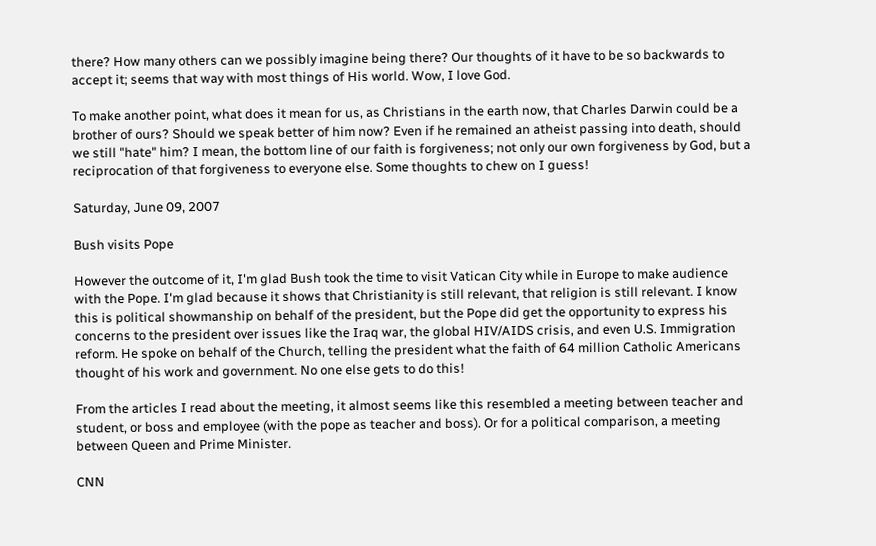there? How many others can we possibly imagine being there? Our thoughts of it have to be so backwards to accept it; seems that way with most things of His world. Wow, I love God.

To make another point, what does it mean for us, as Christians in the earth now, that Charles Darwin could be a brother of ours? Should we speak better of him now? Even if he remained an atheist passing into death, should we still "hate" him? I mean, the bottom line of our faith is forgiveness; not only our own forgiveness by God, but a reciprocation of that forgiveness to everyone else. Some thoughts to chew on I guess!

Saturday, June 09, 2007

Bush visits Pope

However the outcome of it, I'm glad Bush took the time to visit Vatican City while in Europe to make audience with the Pope. I'm glad because it shows that Christianity is still relevant, that religion is still relevant. I know this is political showmanship on behalf of the president, but the Pope did get the opportunity to express his concerns to the president over issues like the Iraq war, the global HIV/AIDS crisis, and even U.S. Immigration reform. He spoke on behalf of the Church, telling the president what the faith of 64 million Catholic Americans thought of his work and government. No one else gets to do this!

From the articles I read about the meeting, it almost seems like this resembled a meeting between teacher and student, or boss and employee (with the pope as teacher and boss). Or for a political comparison, a meeting between Queen and Prime Minister.

CNN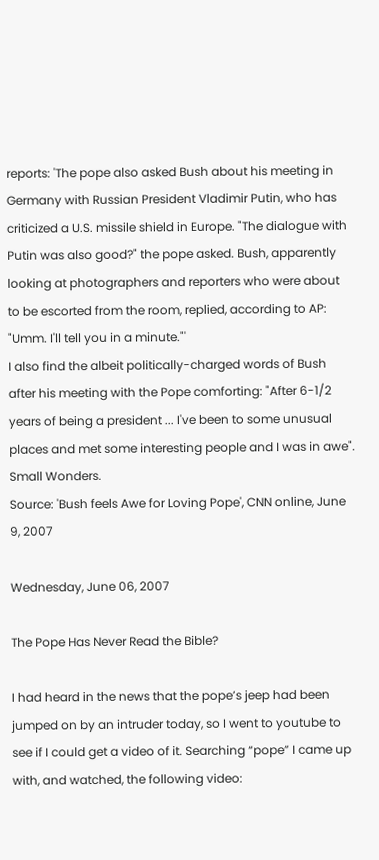reports: 'The pope also asked Bush about his meeting in Germany with Russian President Vladimir Putin, who has criticized a U.S. missile shield in Europe. "The dialogue with Putin was also good?" the pope asked. Bush, apparently looking at photographers and reporters who were about to be escorted from the room, replied, according to AP: "Umm. I'll tell you in a minute."'
I also find the albeit politically-charged words of Bush after his meeting with the Pope comforting: "After 6-1/2 years of being a president ... I've been to some unusual places and met some interesting people and I was in awe".
Small Wonders.
Source: 'Bush feels Awe for Loving Pope', CNN online, June 9, 2007

Wednesday, June 06, 2007

The Pope Has Never Read the Bible?

I had heard in the news that the pope’s jeep had been jumped on by an intruder today, so I went to youtube to see if I could get a video of it. Searching “pope” I came up with, and watched, the following video: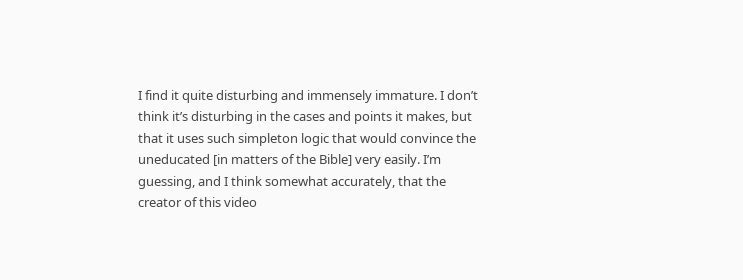I find it quite disturbing and immensely immature. I don’t think it’s disturbing in the cases and points it makes, but that it uses such simpleton logic that would convince the uneducated [in matters of the Bible] very easily. I’m guessing, and I think somewhat accurately, that the creator of this video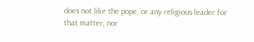does not like the pope, or any religious leader for that matter, nor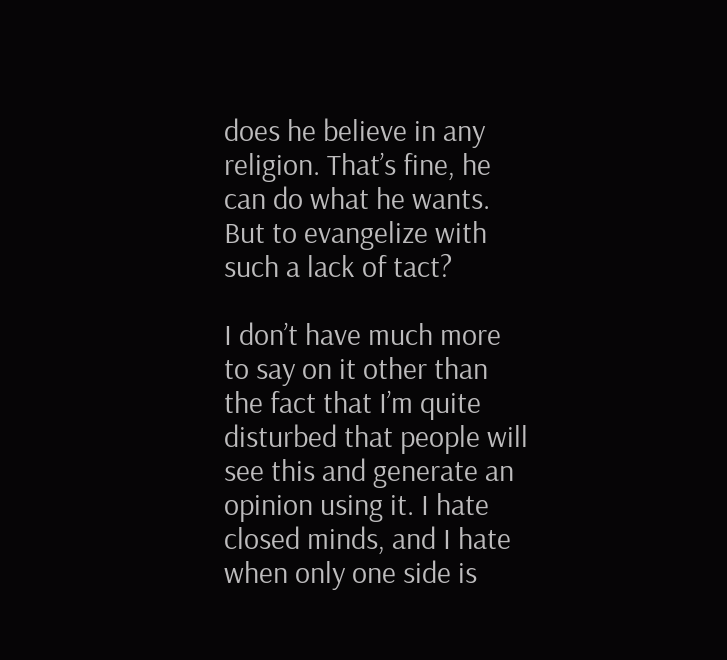does he believe in any religion. That’s fine, he can do what he wants. But to evangelize with such a lack of tact?

I don’t have much more to say on it other than the fact that I’m quite disturbed that people will see this and generate an opinion using it. I hate closed minds, and I hate when only one side is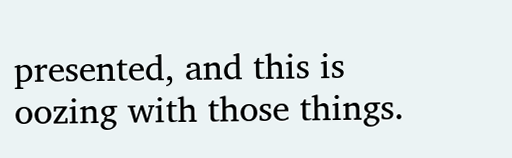presented, and this is oozing with those things.